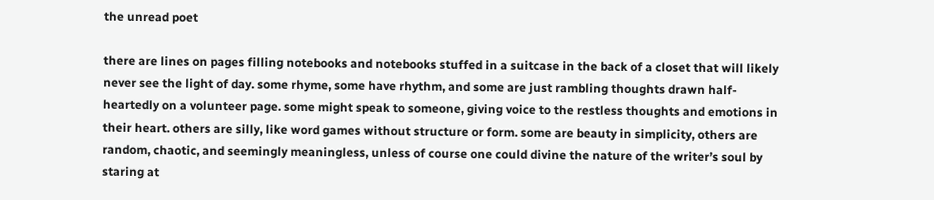the unread poet

there are lines on pages filling notebooks and notebooks stuffed in a suitcase in the back of a closet that will likely never see the light of day. some rhyme, some have rhythm, and some are just rambling thoughts drawn half-heartedly on a volunteer page. some might speak to someone, giving voice to the restless thoughts and emotions in their heart. others are silly, like word games without structure or form. some are beauty in simplicity, others are random, chaotic, and seemingly meaningless, unless of course one could divine the nature of the writer’s soul by staring at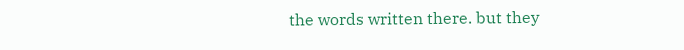the words written there. but they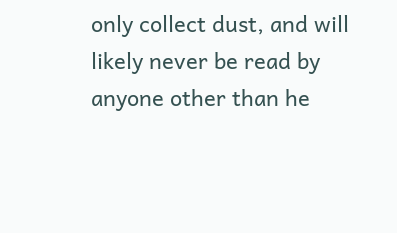only collect dust, and will likely never be read by anyone other than he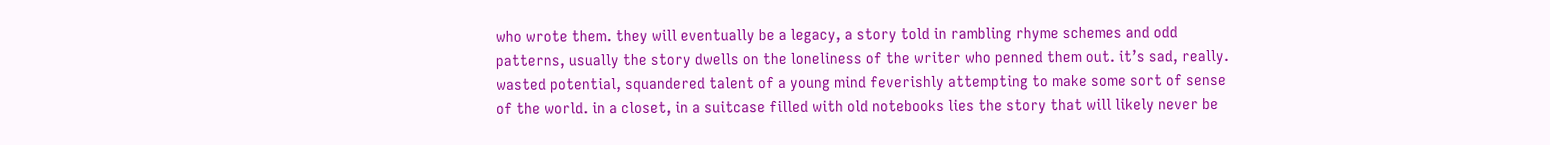who wrote them. they will eventually be a legacy, a story told in rambling rhyme schemes and odd patterns, usually the story dwells on the loneliness of the writer who penned them out. it’s sad, really. wasted potential, squandered talent of a young mind feverishly attempting to make some sort of sense of the world. in a closet, in a suitcase filled with old notebooks lies the story that will likely never be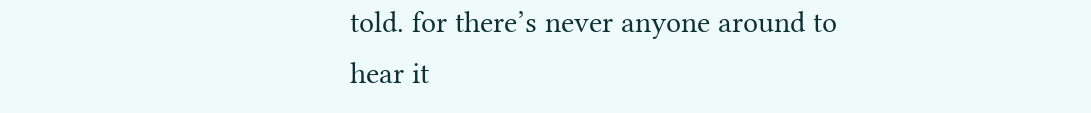told. for there’s never anyone around to hear it